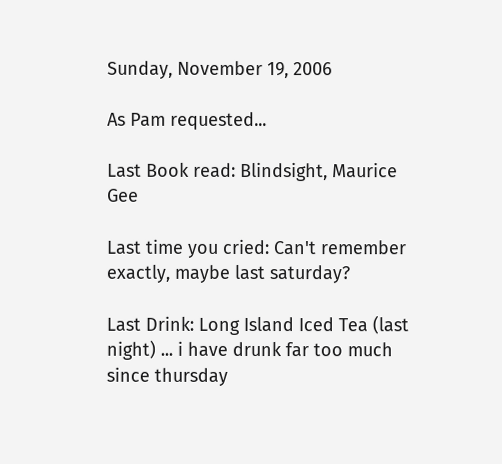Sunday, November 19, 2006

As Pam requested...

Last Book read: Blindsight, Maurice Gee

Last time you cried: Can't remember exactly, maybe last saturday?

Last Drink: Long Island Iced Tea (last night) ... i have drunk far too much since thursday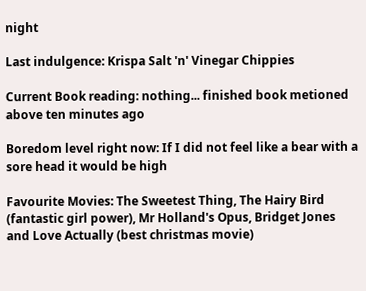night

Last indulgence: Krispa Salt 'n' Vinegar Chippies

Current Book reading: nothing... finished book metioned above ten minutes ago

Boredom level right now: If I did not feel like a bear with a sore head it would be high

Favourite Movies: The Sweetest Thing, The Hairy Bird (fantastic girl power), Mr Holland's Opus, Bridget Jones and Love Actually (best christmas movie)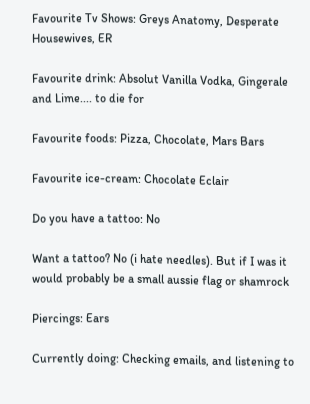Favourite Tv Shows: Greys Anatomy, Desperate Housewives, ER

Favourite drink: Absolut Vanilla Vodka, Gingerale and Lime.... to die for

Favourite foods: Pizza, Chocolate, Mars Bars

Favourite ice-cream: Chocolate Eclair

Do you have a tattoo: No

Want a tattoo? No (i hate needles). But if I was it would probably be a small aussie flag or shamrock

Piercings: Ears

Currently doing: Checking emails, and listening to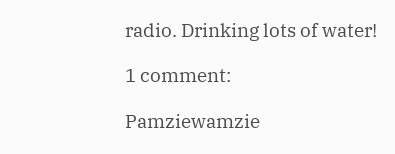radio. Drinking lots of water!

1 comment:

Pamziewamzie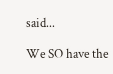said...

We SO have the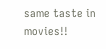same taste in movies!!